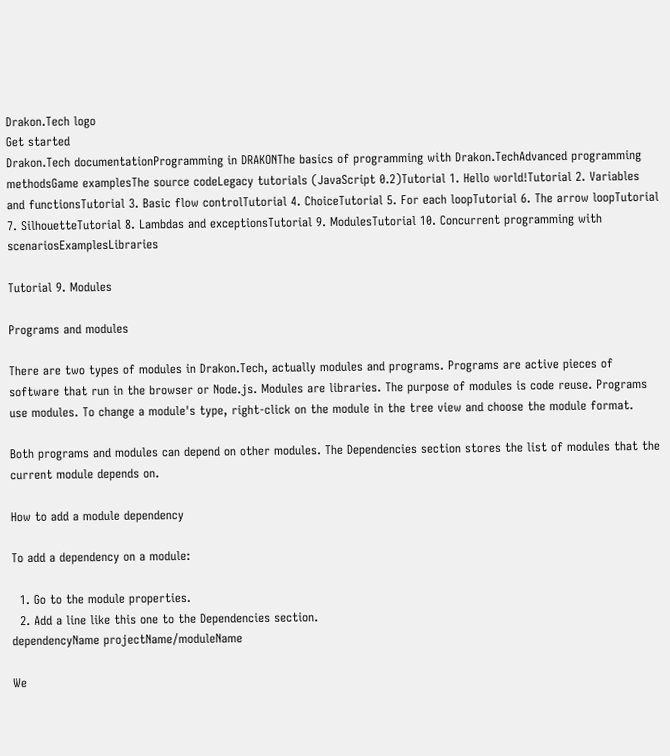Drakon.Tech logo
Get started
Drakon.Tech documentationProgramming in DRAKONThe basics of programming with Drakon.TechAdvanced programming methodsGame examplesThe source codeLegacy tutorials (JavaScript 0.2)Tutorial 1. Hello world!Tutorial 2. Variables and functionsTutorial 3. Basic flow controlTutorial 4. ChoiceTutorial 5. For each loopTutorial 6. The arrow loopTutorial 7. SilhouetteTutorial 8. Lambdas and exceptionsTutorial 9. ModulesTutorial 10. Concurrent programming with scenariosExamplesLibraries

Tutorial 9. Modules

Programs and modules

There are two types of modules in Drakon.Tech, actually modules and programs. Programs are active pieces of software that run in the browser or Node.js. Modules are libraries. The purpose of modules is code reuse. Programs use modules. To change a module's type, right-click on the module in the tree view and choose the module format.

Both programs and modules can depend on other modules. The Dependencies section stores the list of modules that the current module depends on.

How to add a module dependency

To add a dependency on a module:

  1. Go to the module properties.
  2. Add a line like this one to the Dependencies section.
dependencyName projectName/moduleName

We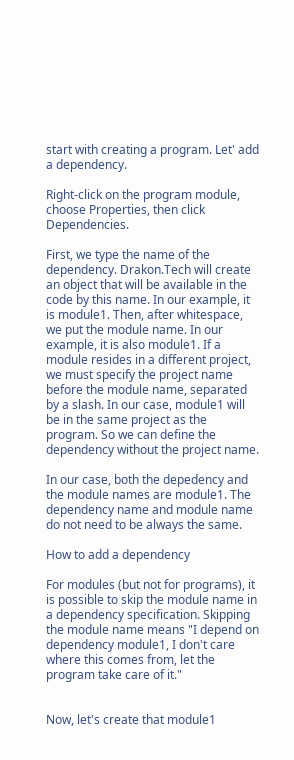start with creating a program. Let' add a dependency.

Right-click on the program module, choose Properties, then click Dependencies.

First, we type the name of the dependency. Drakon.Tech will create an object that will be available in the code by this name. In our example, it is module1. Then, after whitespace, we put the module name. In our example, it is also module1. If a module resides in a different project, we must specify the project name before the module name, separated by a slash. In our case, module1 will be in the same project as the program. So we can define the dependency without the project name.

In our case, both the depedency and the module names are module1. The dependency name and module name do not need to be always the same.

How to add a dependency

For modules (but not for programs), it is possible to skip the module name in a dependency specification. Skipping the module name means "I depend on dependency module1, I don't care where this comes from, let the program take care of it."


Now, let's create that module1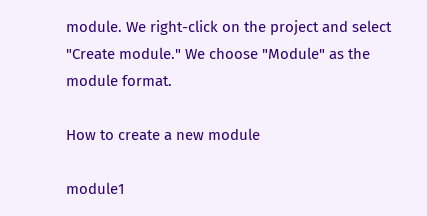module. We right-click on the project and select "Create module." We choose "Module" as the module format.

How to create a new module

module1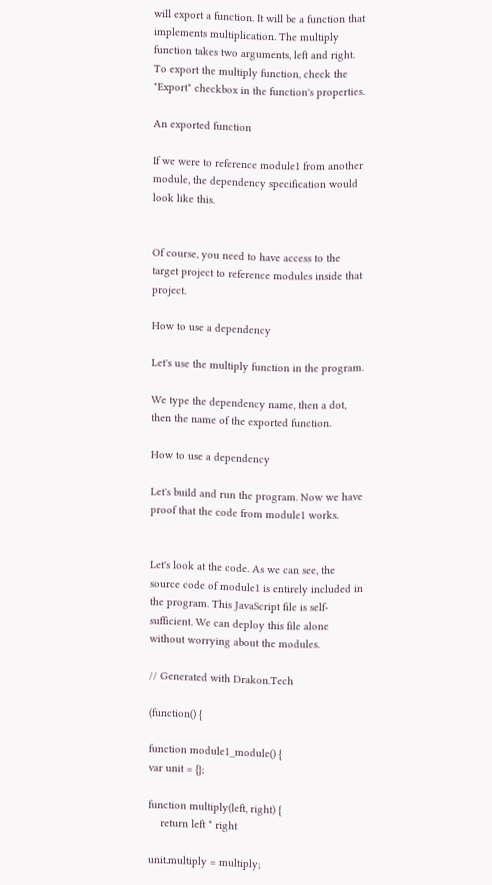will export a function. It will be a function that implements multiplication. The multiply function takes two arguments, left and right. To export the multiply function, check the "Export" checkbox in the function's properties.

An exported function

If we were to reference module1 from another module, the dependency specification would look like this.


Of course, you need to have access to the target project to reference modules inside that project.

How to use a dependency

Let's use the multiply function in the program.

We type the dependency name, then a dot, then the name of the exported function.

How to use a dependency

Let's build and run the program. Now we have proof that the code from module1 works.


Let's look at the code. As we can see, the source code of module1 is entirely included in the program. This JavaScript file is self-sufficient. We can deploy this file alone without worrying about the modules.

// Generated with Drakon.Tech

(function() {

function module1_module() {
var unit = {};

function multiply(left, right) {
    return left * right

unit.multiply = multiply;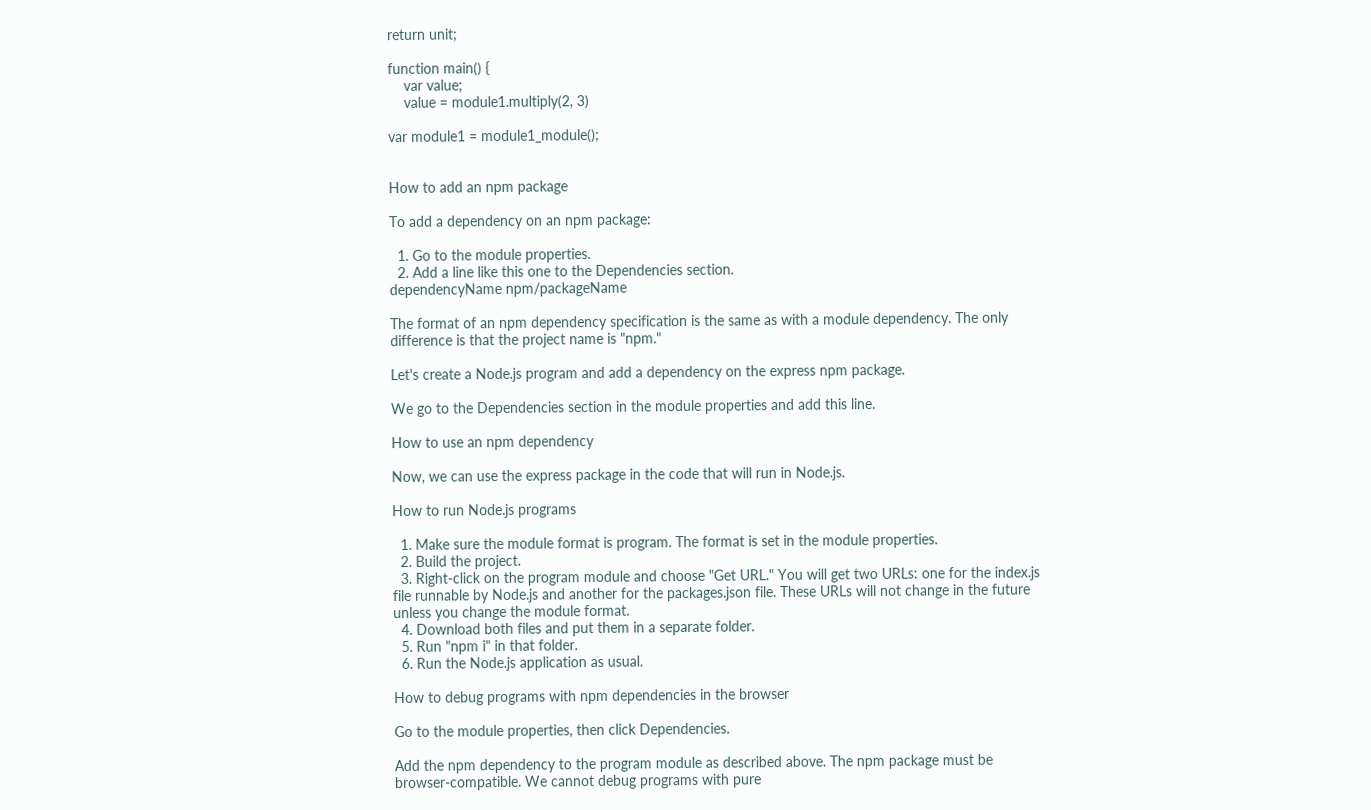return unit;

function main() {
    var value;
    value = module1.multiply(2, 3)

var module1 = module1_module();


How to add an npm package

To add a dependency on an npm package:

  1. Go to the module properties.
  2. Add a line like this one to the Dependencies section.
dependencyName npm/packageName

The format of an npm dependency specification is the same as with a module dependency. The only difference is that the project name is "npm."

Let's create a Node.js program and add a dependency on the express npm package.

We go to the Dependencies section in the module properties and add this line.

How to use an npm dependency

Now, we can use the express package in the code that will run in Node.js.

How to run Node.js programs

  1. Make sure the module format is program. The format is set in the module properties.
  2. Build the project.
  3. Right-click on the program module and choose "Get URL." You will get two URLs: one for the index.js file runnable by Node.js and another for the packages.json file. These URLs will not change in the future unless you change the module format.
  4. Download both files and put them in a separate folder.
  5. Run "npm i" in that folder.
  6. Run the Node.js application as usual.

How to debug programs with npm dependencies in the browser

Go to the module properties, then click Dependencies.

Add the npm dependency to the program module as described above. The npm package must be browser-compatible. We cannot debug programs with pure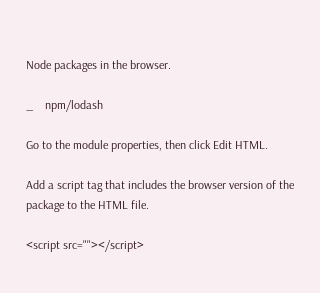Node packages in the browser.

_    npm/lodash

Go to the module properties, then click Edit HTML.

Add a script tag that includes the browser version of the package to the HTML file.

<script src=""></script>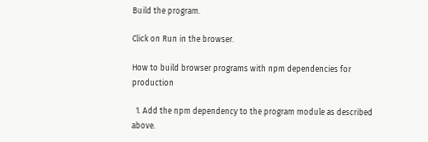Build the program.

Click on Run in the browser.

How to build browser programs with npm dependencies for production

  1. Add the npm dependency to the program module as described above.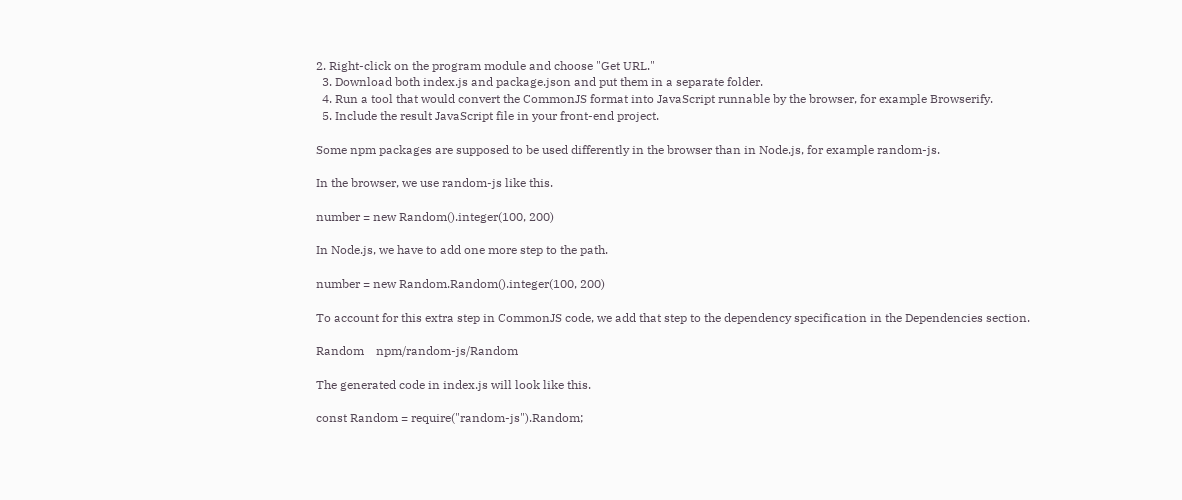2. Right-click on the program module and choose "Get URL."
  3. Download both index.js and package.json and put them in a separate folder.
  4. Run a tool that would convert the CommonJS format into JavaScript runnable by the browser, for example Browserify.
  5. Include the result JavaScript file in your front-end project.

Some npm packages are supposed to be used differently in the browser than in Node.js, for example random-js.

In the browser, we use random-js like this.

number = new Random().integer(100, 200)

In Node.js, we have to add one more step to the path.

number = new Random.Random().integer(100, 200)

To account for this extra step in CommonJS code, we add that step to the dependency specification in the Dependencies section.

Random    npm/random-js/Random

The generated code in index.js will look like this.

const Random = require("random-js").Random;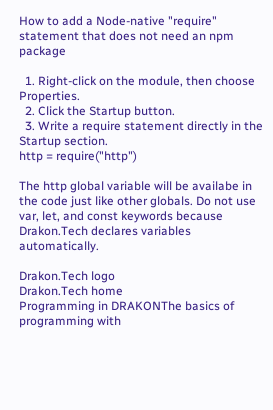How to add a Node-native "require" statement that does not need an npm package

  1. Right-click on the module, then choose Properties.
  2. Click the Startup button.
  3. Write a require statement directly in the Startup section.
http = require("http")

The http global variable will be availabe in the code just like other globals. Do not use var, let, and const keywords because Drakon.Tech declares variables automatically.

Drakon.Tech logo
Drakon.Tech home
Programming in DRAKONThe basics of programming with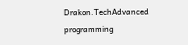Drakon.TechAdvanced programming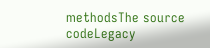methodsThe source codeLegacy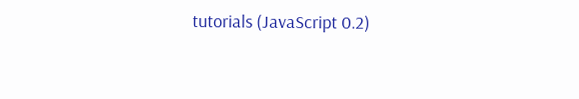tutorials (JavaScript 0.2)